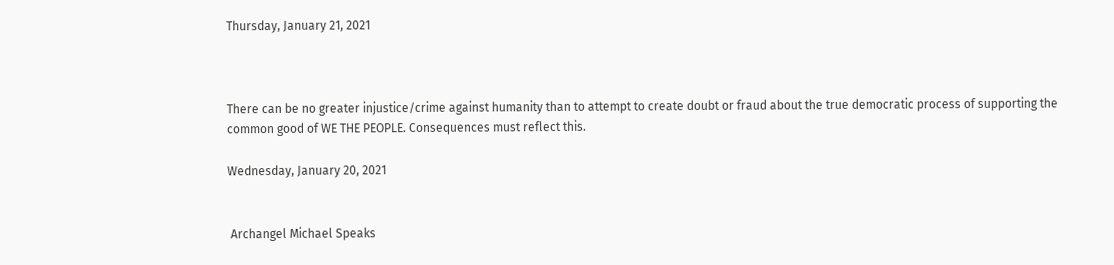Thursday, January 21, 2021



There can be no greater injustice/crime against humanity than to attempt to create doubt or fraud about the true democratic process of supporting the common good of WE THE PEOPLE. Consequences must reflect this.

Wednesday, January 20, 2021


 Archangel Michael Speaks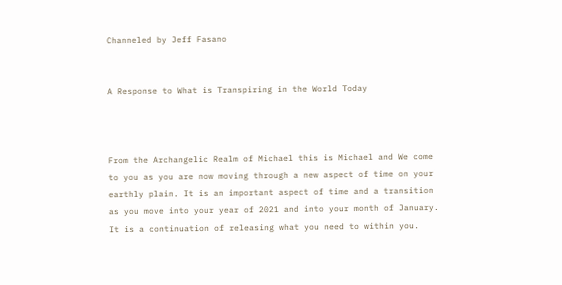Channeled by Jeff Fasano


A Response to What is Transpiring in the World Today



From the Archangelic Realm of Michael this is Michael and We come to you as you are now moving through a new aspect of time on your earthly plain. It is an important aspect of time and a transition as you move into your year of 2021 and into your month of January. It is a continuation of releasing what you need to within you.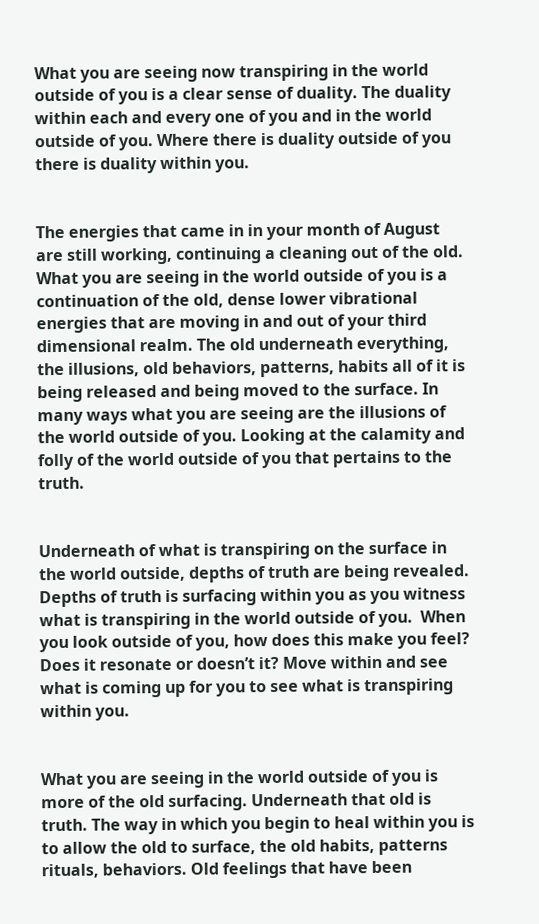What you are seeing now transpiring in the world outside of you is a clear sense of duality. The duality within each and every one of you and in the world outside of you. Where there is duality outside of you there is duality within you.


The energies that came in in your month of August are still working, continuing a cleaning out of the old. What you are seeing in the world outside of you is a continuation of the old, dense lower vibrational energies that are moving in and out of your third dimensional realm. The old underneath everything, the illusions, old behaviors, patterns, habits all of it is being released and being moved to the surface. In many ways what you are seeing are the illusions of the world outside of you. Looking at the calamity and folly of the world outside of you that pertains to the truth.


Underneath of what is transpiring on the surface in the world outside, depths of truth are being revealed. Depths of truth is surfacing within you as you witness what is transpiring in the world outside of you.  When you look outside of you, how does this make you feel? Does it resonate or doesn’t it? Move within and see what is coming up for you to see what is transpiring within you.


What you are seeing in the world outside of you is more of the old surfacing. Underneath that old is truth. The way in which you begin to heal within you is to allow the old to surface, the old habits, patterns rituals, behaviors. Old feelings that have been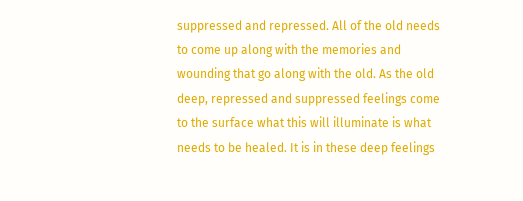suppressed and repressed. All of the old needs to come up along with the memories and wounding that go along with the old. As the old deep, repressed and suppressed feelings come to the surface what this will illuminate is what needs to be healed. It is in these deep feelings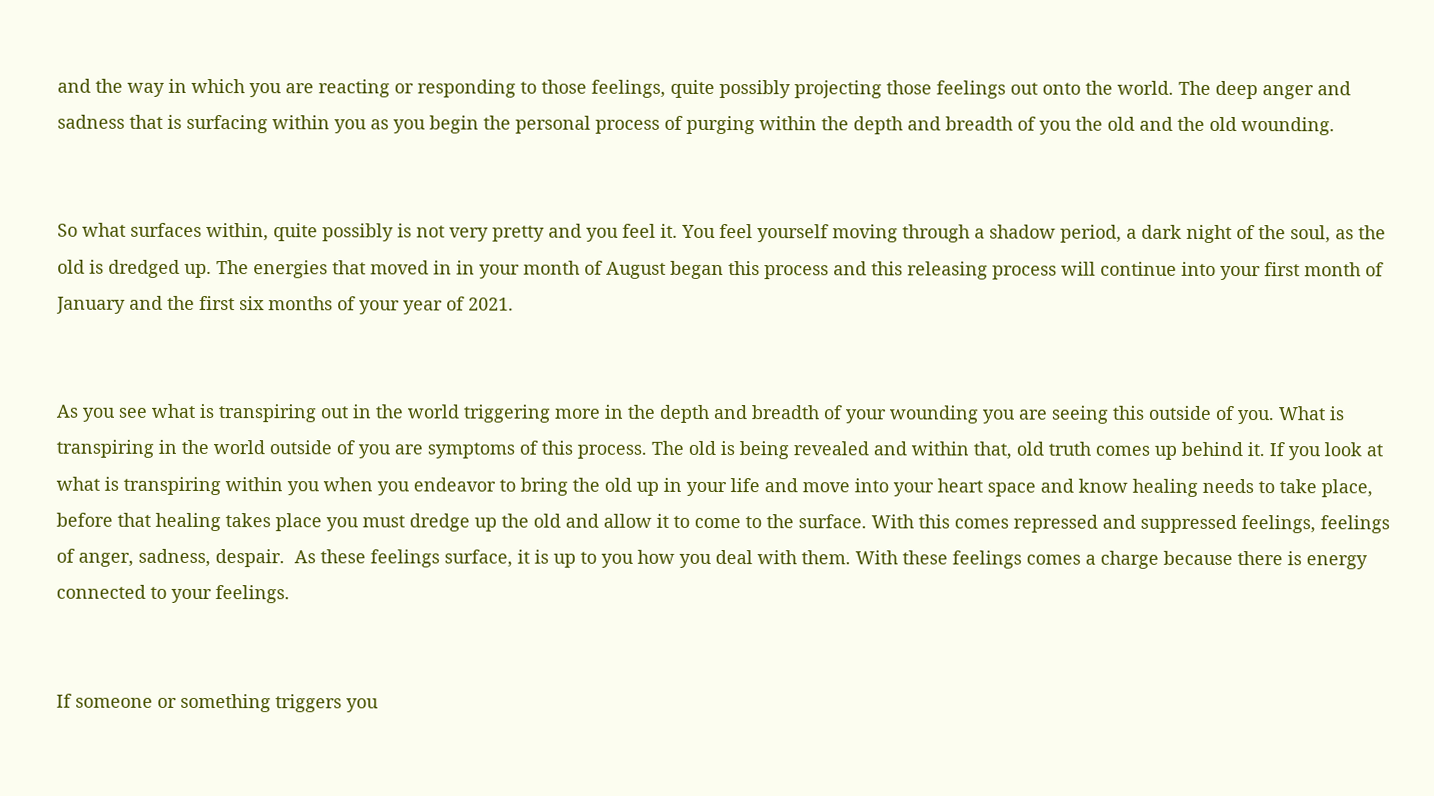and the way in which you are reacting or responding to those feelings, quite possibly projecting those feelings out onto the world. The deep anger and sadness that is surfacing within you as you begin the personal process of purging within the depth and breadth of you the old and the old wounding.


So what surfaces within, quite possibly is not very pretty and you feel it. You feel yourself moving through a shadow period, a dark night of the soul, as the old is dredged up. The energies that moved in in your month of August began this process and this releasing process will continue into your first month of January and the first six months of your year of 2021.


As you see what is transpiring out in the world triggering more in the depth and breadth of your wounding you are seeing this outside of you. What is transpiring in the world outside of you are symptoms of this process. The old is being revealed and within that, old truth comes up behind it. If you look at what is transpiring within you when you endeavor to bring the old up in your life and move into your heart space and know healing needs to take place, before that healing takes place you must dredge up the old and allow it to come to the surface. With this comes repressed and suppressed feelings, feelings of anger, sadness, despair.  As these feelings surface, it is up to you how you deal with them. With these feelings comes a charge because there is energy connected to your feelings.


If someone or something triggers you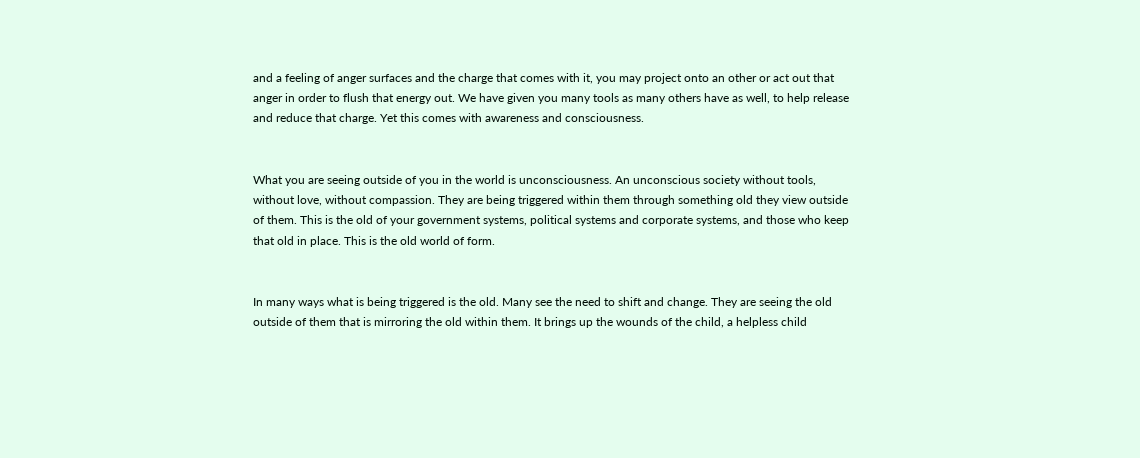and a feeling of anger surfaces and the charge that comes with it, you may project onto an other or act out that anger in order to flush that energy out. We have given you many tools as many others have as well, to help release and reduce that charge. Yet this comes with awareness and consciousness.


What you are seeing outside of you in the world is unconsciousness. An unconscious society without tools, without love, without compassion. They are being triggered within them through something old they view outside of them. This is the old of your government systems, political systems and corporate systems, and those who keep that old in place. This is the old world of form.


In many ways what is being triggered is the old. Many see the need to shift and change. They are seeing the old outside of them that is mirroring the old within them. It brings up the wounds of the child, a helpless child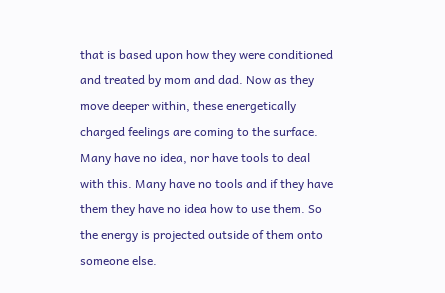that is based upon how they were conditioned and treated by mom and dad. Now as they move deeper within, these energetically charged feelings are coming to the surface. Many have no idea, nor have tools to deal with this. Many have no tools and if they have them they have no idea how to use them. So the energy is projected outside of them onto someone else.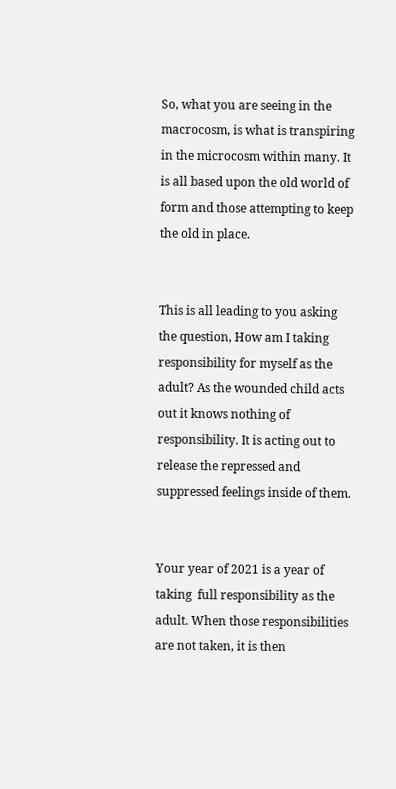So, what you are seeing in the macrocosm, is what is transpiring in the microcosm within many. It is all based upon the old world of form and those attempting to keep the old in place.


This is all leading to you asking the question, How am I taking responsibility for myself as the adult? As the wounded child acts out it knows nothing of responsibility. It is acting out to release the repressed and suppressed feelings inside of them.


Your year of 2021 is a year of taking  full responsibility as the adult. When those responsibilities are not taken, it is then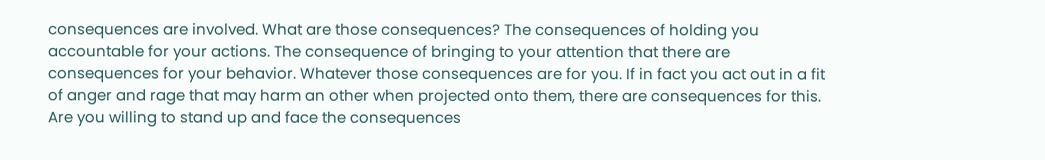consequences are involved. What are those consequences? The consequences of holding you accountable for your actions. The consequence of bringing to your attention that there are consequences for your behavior. Whatever those consequences are for you. If in fact you act out in a fit of anger and rage that may harm an other when projected onto them, there are consequences for this. Are you willing to stand up and face the consequences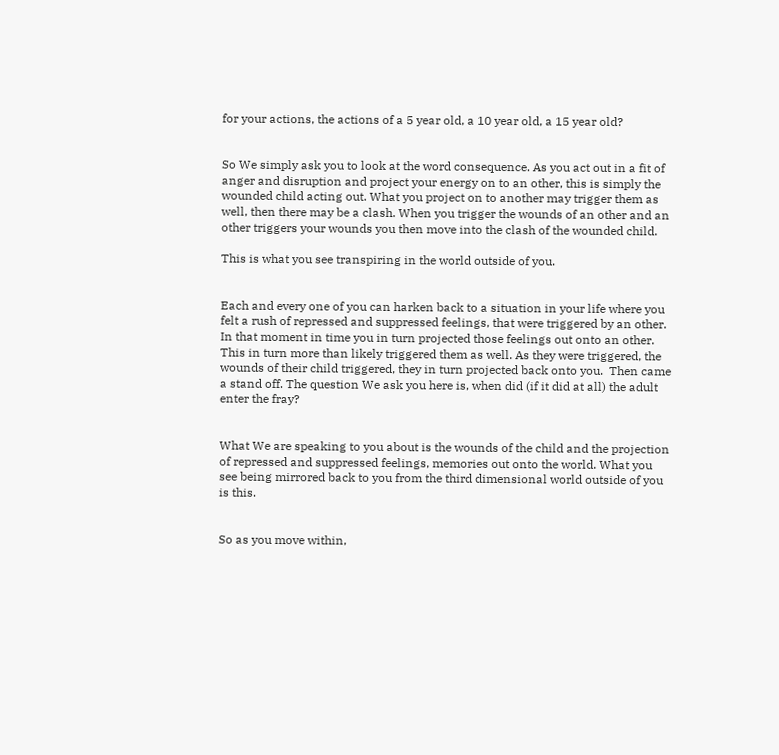for your actions, the actions of a 5 year old, a 10 year old, a 15 year old?


So We simply ask you to look at the word consequence. As you act out in a fit of anger and disruption and project your energy on to an other, this is simply the wounded child acting out. What you project on to another may trigger them as well, then there may be a clash. When you trigger the wounds of an other and an other triggers your wounds you then move into the clash of the wounded child.

This is what you see transpiring in the world outside of you.


Each and every one of you can harken back to a situation in your life where you felt a rush of repressed and suppressed feelings, that were triggered by an other. In that moment in time you in turn projected those feelings out onto an other. This in turn more than likely triggered them as well. As they were triggered, the wounds of their child triggered, they in turn projected back onto you.  Then came a stand off. The question We ask you here is, when did (if it did at all) the adult enter the fray?


What We are speaking to you about is the wounds of the child and the projection of repressed and suppressed feelings, memories out onto the world. What you see being mirrored back to you from the third dimensional world outside of you is this.


So as you move within,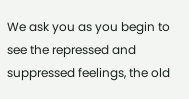We ask you as you begin to see the repressed and suppressed feelings, the old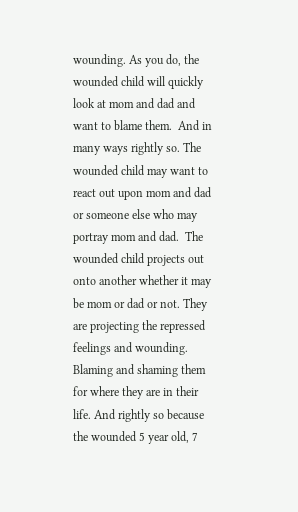wounding. As you do, the wounded child will quickly look at mom and dad and want to blame them.  And in many ways rightly so. The wounded child may want to react out upon mom and dad or someone else who may portray mom and dad.  The wounded child projects out onto another whether it may be mom or dad or not. They are projecting the repressed feelings and wounding. Blaming and shaming them for where they are in their life. And rightly so because the wounded 5 year old, 7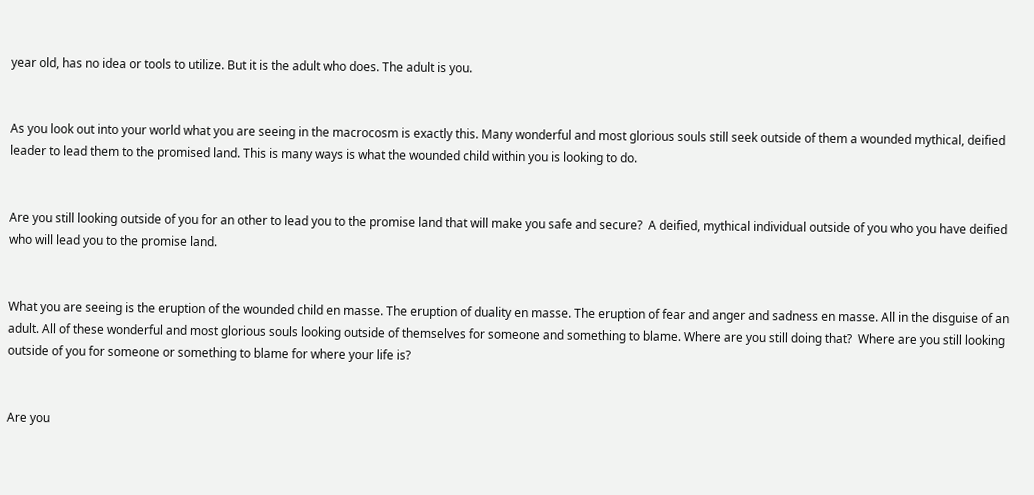year old, has no idea or tools to utilize. But it is the adult who does. The adult is you.


As you look out into your world what you are seeing in the macrocosm is exactly this. Many wonderful and most glorious souls still seek outside of them a wounded mythical, deified leader to lead them to the promised land. This is many ways is what the wounded child within you is looking to do.


Are you still looking outside of you for an other to lead you to the promise land that will make you safe and secure?  A deified, mythical individual outside of you who you have deified who will lead you to the promise land.


What you are seeing is the eruption of the wounded child en masse. The eruption of duality en masse. The eruption of fear and anger and sadness en masse. All in the disguise of an adult. All of these wonderful and most glorious souls looking outside of themselves for someone and something to blame. Where are you still doing that?  Where are you still looking outside of you for someone or something to blame for where your life is?


Are you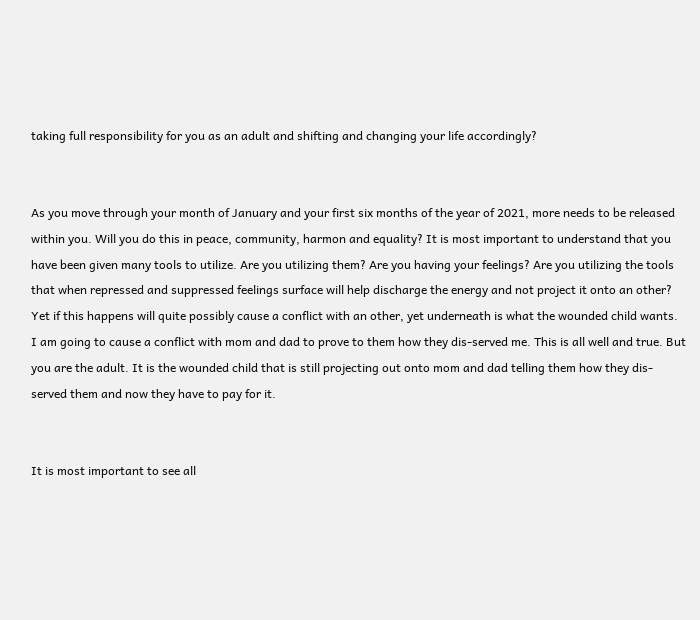taking full responsibility for you as an adult and shifting and changing your life accordingly?


As you move through your month of January and your first six months of the year of 2021, more needs to be released within you. Will you do this in peace, community, harmon and equality? It is most important to understand that you have been given many tools to utilize. Are you utilizing them? Are you having your feelings? Are you utilizing the tools that when repressed and suppressed feelings surface will help discharge the energy and not project it onto an other? Yet if this happens will quite possibly cause a conflict with an other, yet underneath is what the wounded child wants. I am going to cause a conflict with mom and dad to prove to them how they dis-served me. This is all well and true. But you are the adult. It is the wounded child that is still projecting out onto mom and dad telling them how they dis-served them and now they have to pay for it.


It is most important to see all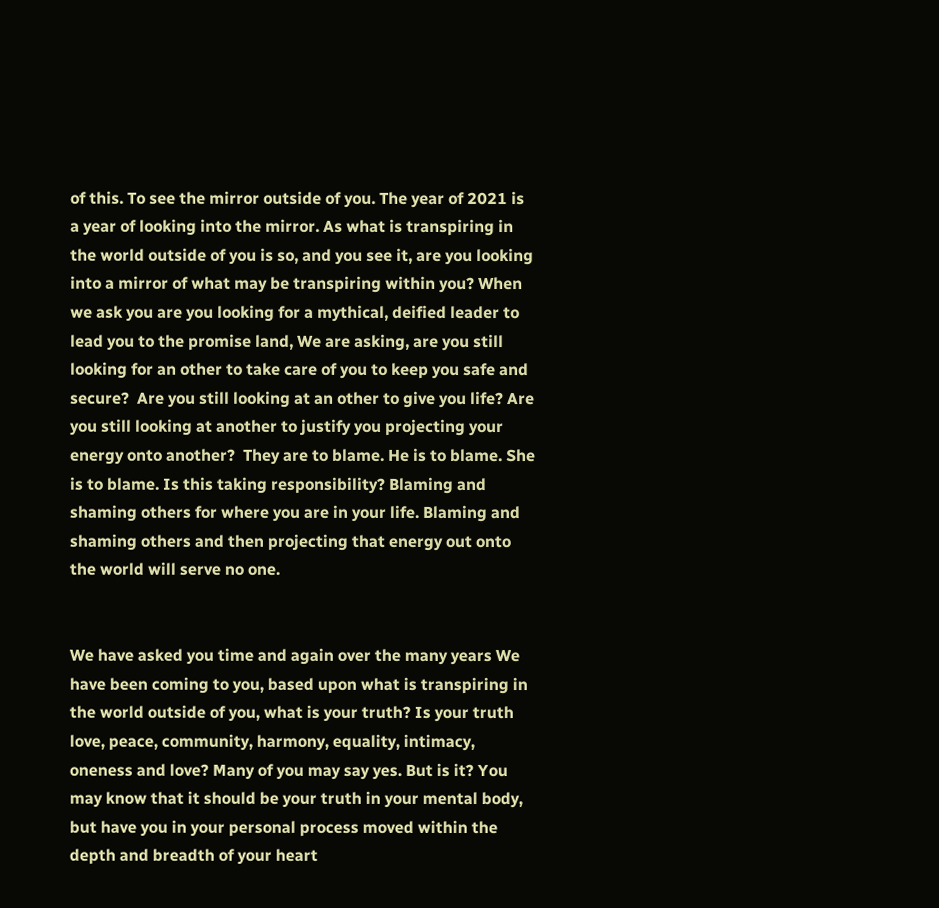of this. To see the mirror outside of you. The year of 2021 is a year of looking into the mirror. As what is transpiring in the world outside of you is so, and you see it, are you looking into a mirror of what may be transpiring within you? When we ask you are you looking for a mythical, deified leader to lead you to the promise land, We are asking, are you still looking for an other to take care of you to keep you safe and secure?  Are you still looking at an other to give you life? Are you still looking at another to justify you projecting your energy onto another?  They are to blame. He is to blame. She is to blame. Is this taking responsibility? Blaming and shaming others for where you are in your life. Blaming and shaming others and then projecting that energy out onto the world will serve no one.


We have asked you time and again over the many years We have been coming to you, based upon what is transpiring in the world outside of you, what is your truth? Is your truth love, peace, community, harmony, equality, intimacy, oneness and love? Many of you may say yes. But is it? You may know that it should be your truth in your mental body, but have you in your personal process moved within the depth and breadth of your heart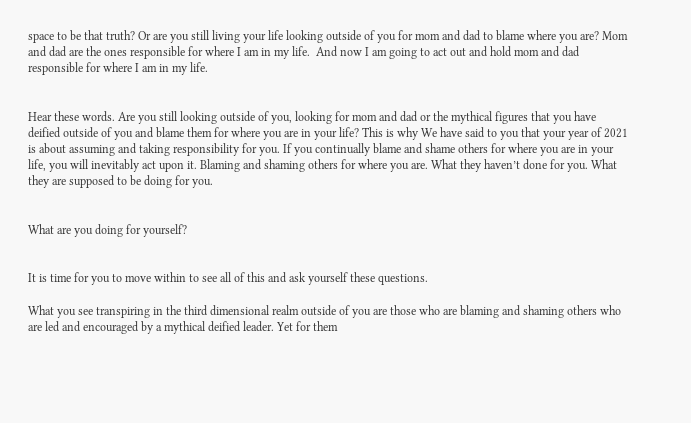space to be that truth? Or are you still living your life looking outside of you for mom and dad to blame where you are? Mom and dad are the ones responsible for where I am in my life.  And now I am going to act out and hold mom and dad responsible for where I am in my life.


Hear these words. Are you still looking outside of you, looking for mom and dad or the mythical figures that you have deified outside of you and blame them for where you are in your life? This is why We have said to you that your year of 2021 is about assuming and taking responsibility for you. If you continually blame and shame others for where you are in your life, you will inevitably act upon it. Blaming and shaming others for where you are. What they haven’t done for you. What they are supposed to be doing for you.


What are you doing for yourself?


It is time for you to move within to see all of this and ask yourself these questions.

What you see transpiring in the third dimensional realm outside of you are those who are blaming and shaming others who are led and encouraged by a mythical deified leader. Yet for them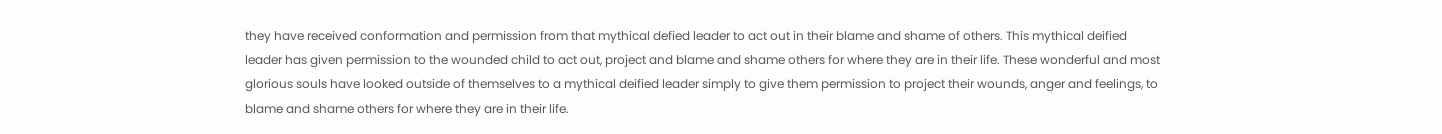they have received conformation and permission from that mythical defied leader to act out in their blame and shame of others. This mythical deified leader has given permission to the wounded child to act out, project and blame and shame others for where they are in their life. These wonderful and most glorious souls have looked outside of themselves to a mythical deified leader simply to give them permission to project their wounds, anger and feelings, to blame and shame others for where they are in their life.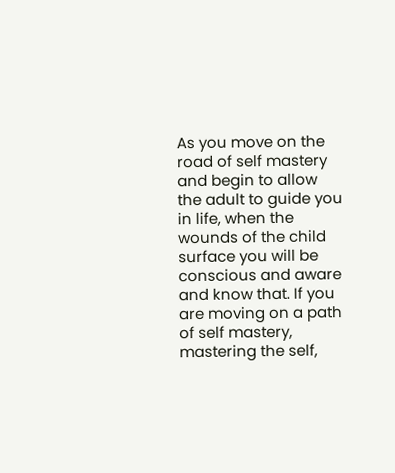As you move on the road of self mastery and begin to allow the adult to guide you in life, when the wounds of the child surface you will be conscious and aware and know that. If you are moving on a path of self mastery, mastering the self,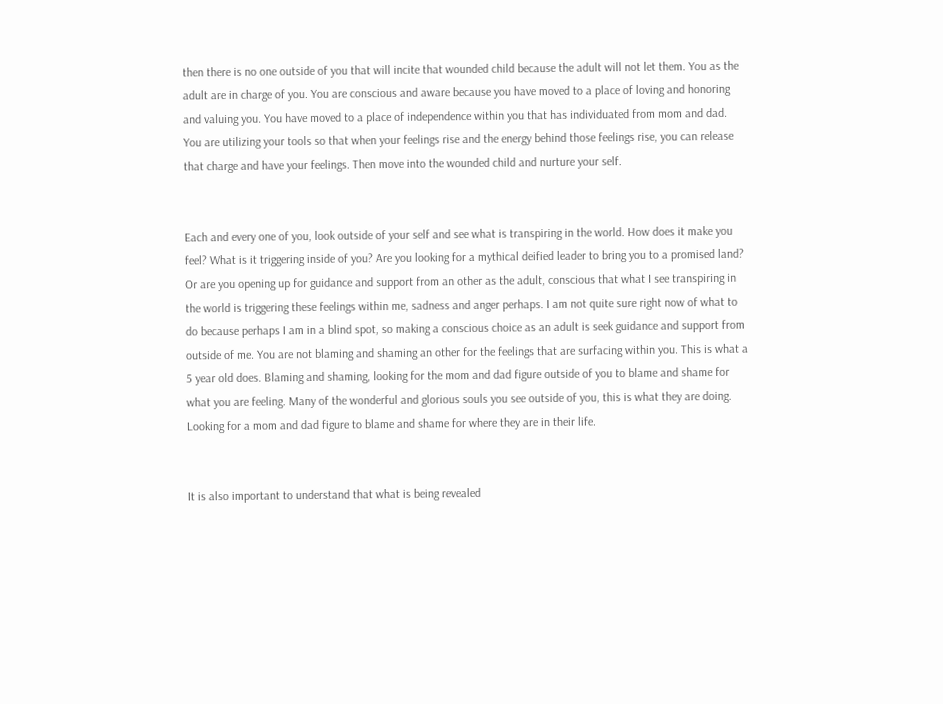then there is no one outside of you that will incite that wounded child because the adult will not let them. You as the adult are in charge of you. You are conscious and aware because you have moved to a place of loving and honoring and valuing you. You have moved to a place of independence within you that has individuated from mom and dad. You are utilizing your tools so that when your feelings rise and the energy behind those feelings rise, you can release that charge and have your feelings. Then move into the wounded child and nurture your self.


Each and every one of you, look outside of your self and see what is transpiring in the world. How does it make you feel? What is it triggering inside of you? Are you looking for a mythical deified leader to bring you to a promised land? Or are you opening up for guidance and support from an other as the adult, conscious that what I see transpiring in the world is triggering these feelings within me, sadness and anger perhaps. I am not quite sure right now of what to do because perhaps I am in a blind spot, so making a conscious choice as an adult is seek guidance and support from outside of me. You are not blaming and shaming an other for the feelings that are surfacing within you. This is what a 5 year old does. Blaming and shaming, looking for the mom and dad figure outside of you to blame and shame for what you are feeling. Many of the wonderful and glorious souls you see outside of you, this is what they are doing. Looking for a mom and dad figure to blame and shame for where they are in their life.


It is also important to understand that what is being revealed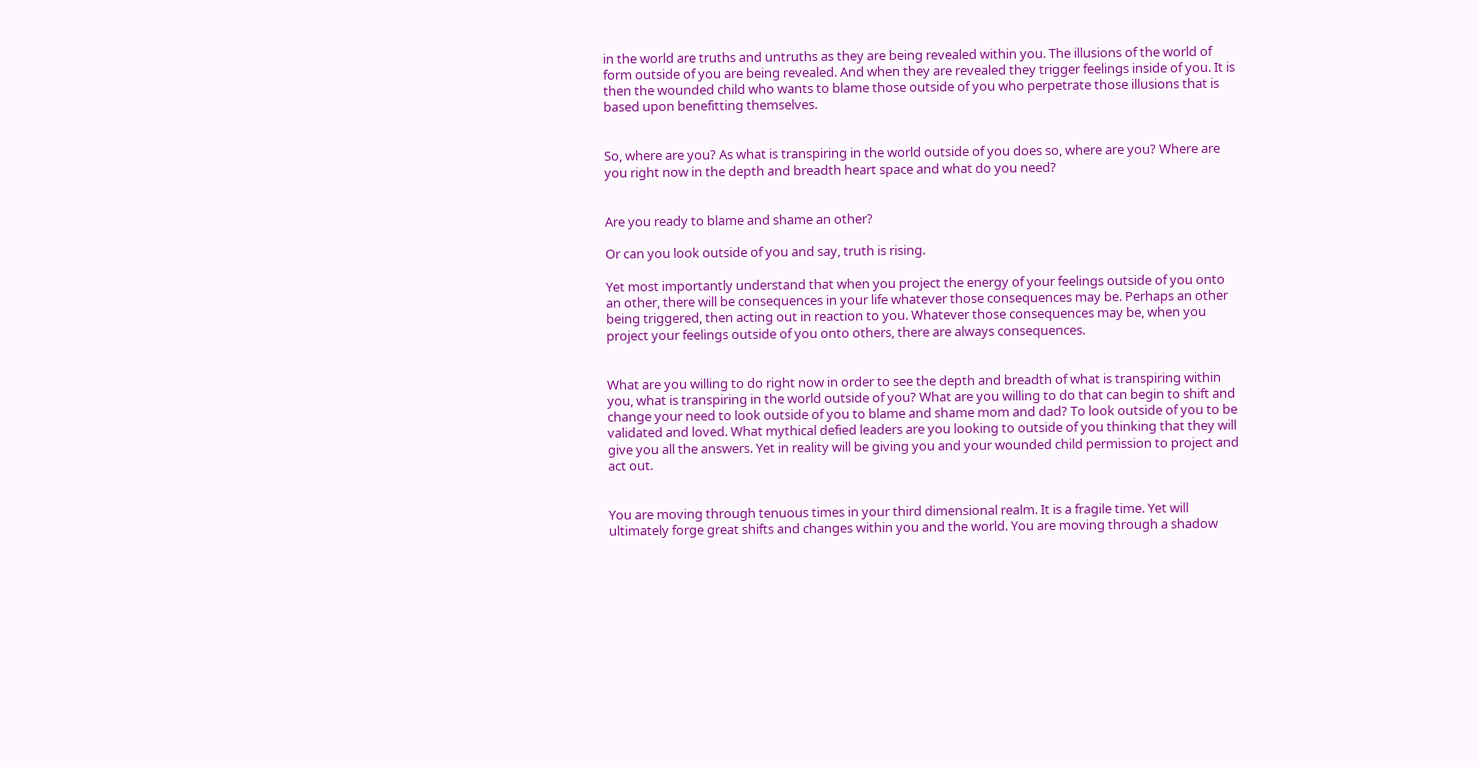in the world are truths and untruths as they are being revealed within you. The illusions of the world of form outside of you are being revealed. And when they are revealed they trigger feelings inside of you. It is then the wounded child who wants to blame those outside of you who perpetrate those illusions that is based upon benefitting themselves.


So, where are you? As what is transpiring in the world outside of you does so, where are you? Where are you right now in the depth and breadth heart space and what do you need?


Are you ready to blame and shame an other?

Or can you look outside of you and say, truth is rising.

Yet most importantly understand that when you project the energy of your feelings outside of you onto an other, there will be consequences in your life whatever those consequences may be. Perhaps an other being triggered, then acting out in reaction to you. Whatever those consequences may be, when you project your feelings outside of you onto others, there are always consequences.


What are you willing to do right now in order to see the depth and breadth of what is transpiring within you, what is transpiring in the world outside of you? What are you willing to do that can begin to shift and change your need to look outside of you to blame and shame mom and dad? To look outside of you to be validated and loved. What mythical defied leaders are you looking to outside of you thinking that they will give you all the answers. Yet in reality will be giving you and your wounded child permission to project and act out.


You are moving through tenuous times in your third dimensional realm. It is a fragile time. Yet will ultimately forge great shifts and changes within you and the world. You are moving through a shadow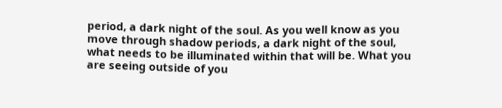period, a dark night of the soul. As you well know as you move through shadow periods, a dark night of the soul, what needs to be illuminated within that will be. What you are seeing outside of you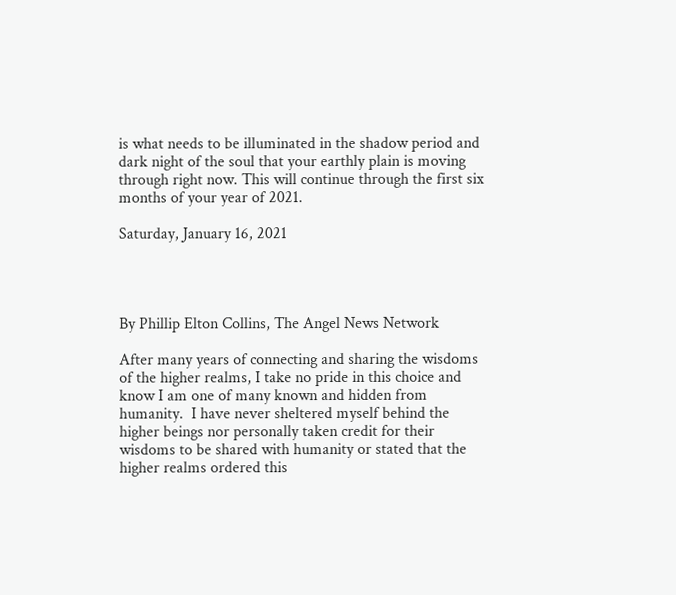is what needs to be illuminated in the shadow period and dark night of the soul that your earthly plain is moving through right now. This will continue through the first six months of your year of 2021.

Saturday, January 16, 2021




By Phillip Elton Collins, The Angel News Network

After many years of connecting and sharing the wisdoms of the higher realms, I take no pride in this choice and know I am one of many known and hidden from humanity.  I have never sheltered myself behind the higher beings nor personally taken credit for their wisdoms to be shared with humanity or stated that the higher realms ordered this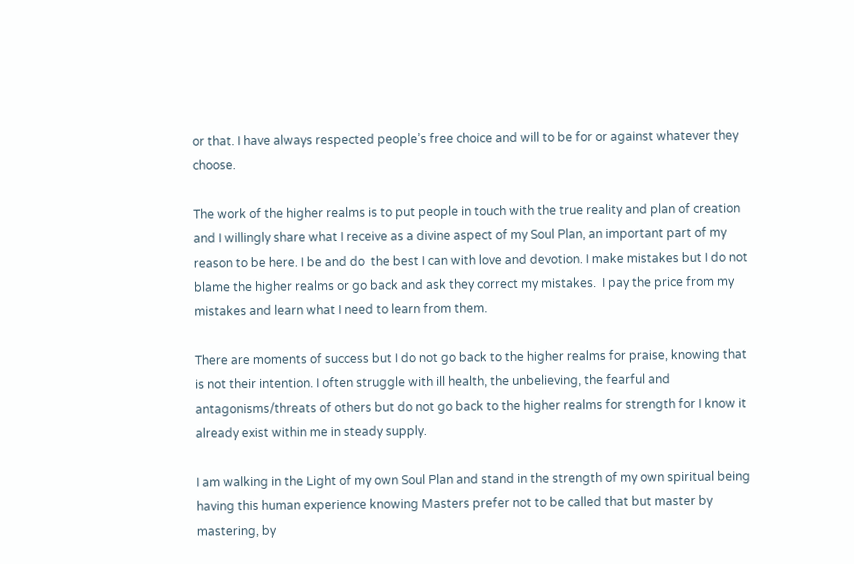or that. I have always respected people’s free choice and will to be for or against whatever they choose.

The work of the higher realms is to put people in touch with the true reality and plan of creation and I willingly share what I receive as a divine aspect of my Soul Plan, an important part of my reason to be here. I be and do  the best I can with love and devotion. I make mistakes but I do not blame the higher realms or go back and ask they correct my mistakes.  I pay the price from my mistakes and learn what I need to learn from them.

There are moments of success but I do not go back to the higher realms for praise, knowing that is not their intention. I often struggle with ill health, the unbelieving, the fearful and antagonisms/threats of others but do not go back to the higher realms for strength for I know it already exist within me in steady supply.

I am walking in the Light of my own Soul Plan and stand in the strength of my own spiritual being having this human experience knowing Masters prefer not to be called that but master by mastering, by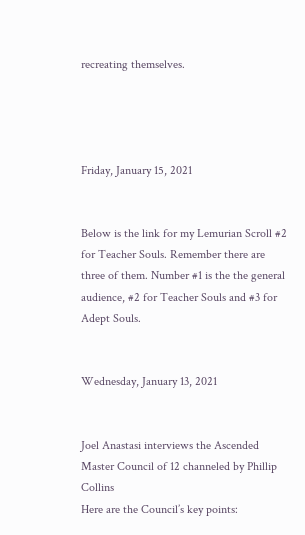recreating themselves.




Friday, January 15, 2021


Below is the link for my Lemurian Scroll #2 for Teacher Souls. Remember there are three of them. Number #1 is the the general audience, #2 for Teacher Souls and #3 for Adept Souls.


Wednesday, January 13, 2021


Joel Anastasi interviews the Ascended Master Council of 12 channeled by Phillip Collins
Here are the Council’s key points: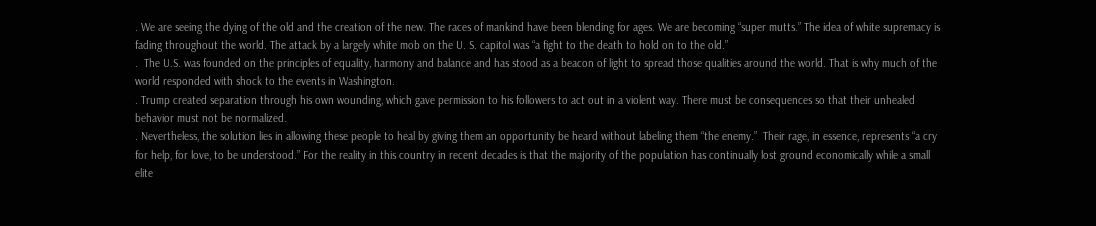. We are seeing the dying of the old and the creation of the new. The races of mankind have been blending for ages. We are becoming “super mutts.” The idea of white supremacy is fading throughout the world. The attack by a largely white mob on the U. S. capitol was “a fight to the death to hold on to the old.”
.  The U.S. was founded on the principles of equality, harmony and balance and has stood as a beacon of light to spread those qualities around the world. That is why much of the world responded with shock to the events in Washington.
. Trump created separation through his own wounding, which gave permission to his followers to act out in a violent way. There must be consequences so that their unhealed behavior must not be normalized.
. Nevertheless, the solution lies in allowing these people to heal by giving them an opportunity be heard without labeling them “the enemy.”  Their rage, in essence, represents “a cry for help, for love, to be understood.” For the reality in this country in recent decades is that the majority of the population has continually lost ground economically while a small elite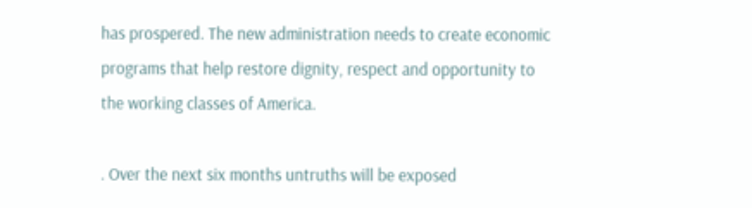has prospered. The new administration needs to create economic programs that help restore dignity, respect and opportunity to the working classes of America.

. Over the next six months untruths will be exposed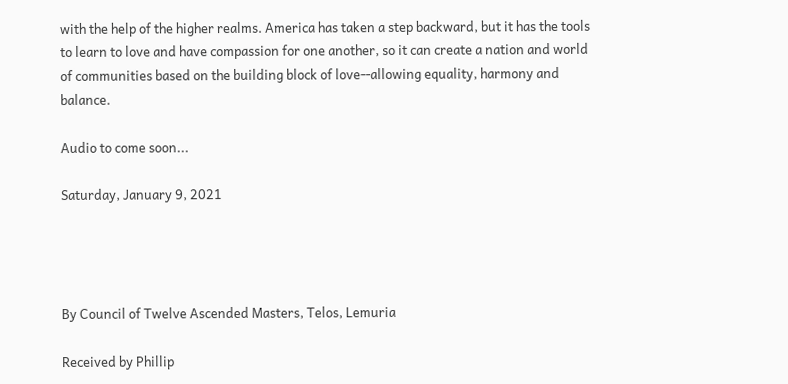with the help of the higher realms. America has taken a step backward, but it has the tools to learn to love and have compassion for one another, so it can create a nation and world of communities based on the building block of love--allowing equality, harmony and balance.

Audio to come soon...

Saturday, January 9, 2021




By Council of Twelve Ascended Masters, Telos, Lemuria

Received by Phillip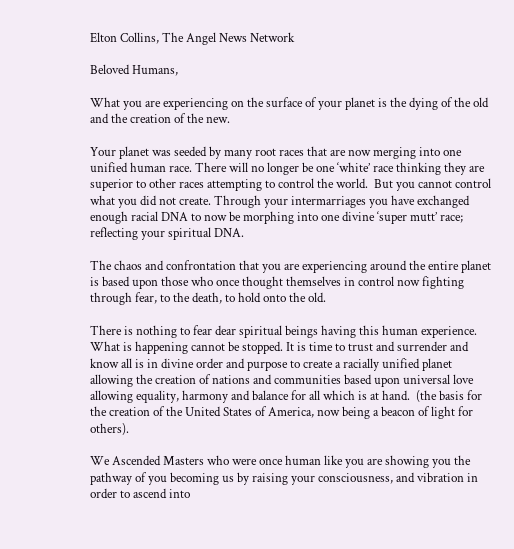Elton Collins, The Angel News Network

Beloved Humans,

What you are experiencing on the surface of your planet is the dying of the old and the creation of the new.

Your planet was seeded by many root races that are now merging into one unified human race. There will no longer be one ‘white’ race thinking they are superior to other races attempting to control the world.  But you cannot control what you did not create. Through your intermarriages you have exchanged enough racial DNA to now be morphing into one divine ‘super mutt’ race; reflecting your spiritual DNA.

The chaos and confrontation that you are experiencing around the entire planet is based upon those who once thought themselves in control now fighting through fear, to the death, to hold onto the old.

There is nothing to fear dear spiritual beings having this human experience. What is happening cannot be stopped. It is time to trust and surrender and know all is in divine order and purpose to create a racially unified planet allowing the creation of nations and communities based upon universal love allowing equality, harmony and balance for all which is at hand.  (the basis for the creation of the United States of America, now being a beacon of light for others).

We Ascended Masters who were once human like you are showing you the pathway of you becoming us by raising your consciousness, and vibration in order to ascend into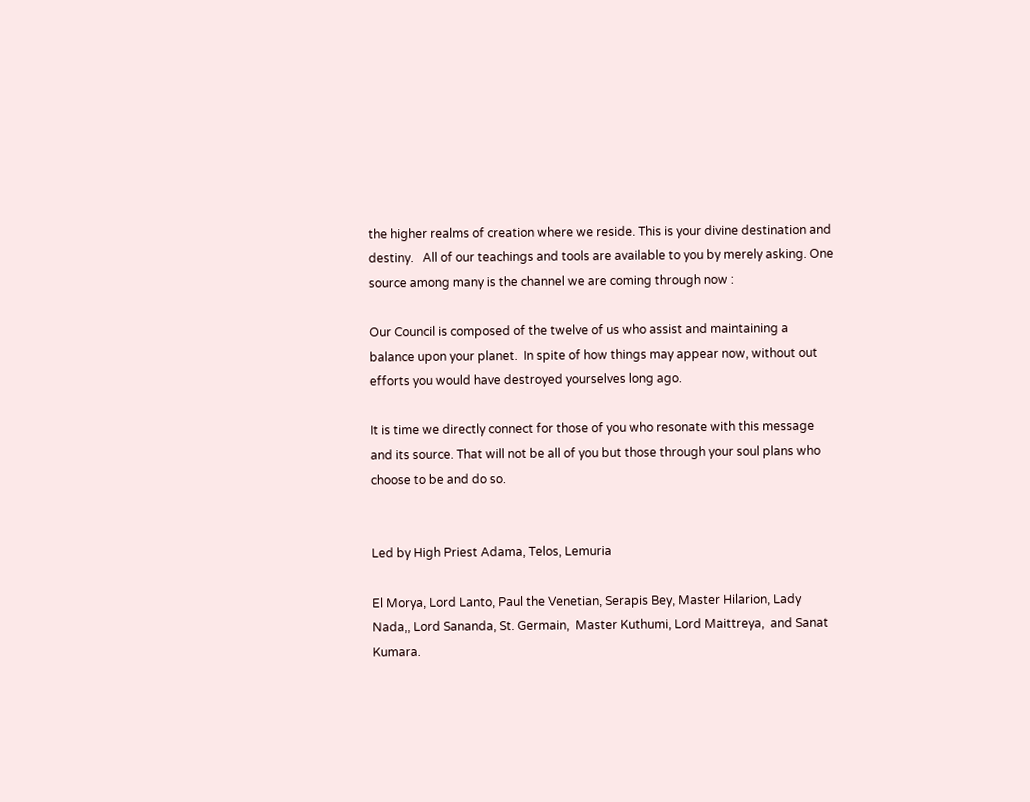the higher realms of creation where we reside. This is your divine destination and destiny.   All of our teachings and tools are available to you by merely asking. One source among many is the channel we are coming through now :

Our Council is composed of the twelve of us who assist and maintaining a balance upon your planet.  In spite of how things may appear now, without out efforts you would have destroyed yourselves long ago.

It is time we directly connect for those of you who resonate with this message and its source. That will not be all of you but those through your soul plans who choose to be and do so.


Led by High Priest Adama, Telos, Lemuria

El Morya, Lord Lanto, Paul the Venetian, Serapis Bey, Master Hilarion, Lady Nada,, Lord Sananda, St. Germain,  Master Kuthumi, Lord Maittreya,  and Sanat Kumara.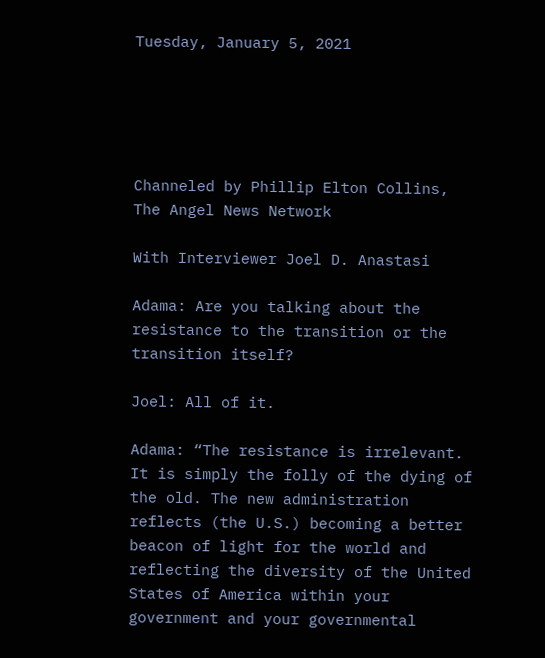Tuesday, January 5, 2021





Channeled by Phillip Elton Collins, The Angel News Network

With Interviewer Joel D. Anastasi

Adama: Are you talking about the resistance to the transition or the transition itself?

Joel: All of it.

Adama: “The resistance is irrelevant. It is simply the folly of the dying of the old. The new administration reflects (the U.S.) becoming a better beacon of light for the world and reflecting the diversity of the United States of America within your government and your governmental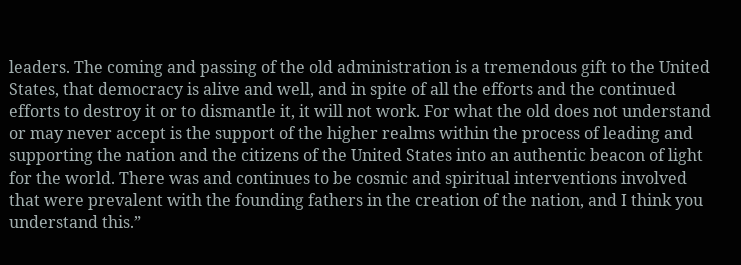leaders. The coming and passing of the old administration is a tremendous gift to the United States, that democracy is alive and well, and in spite of all the efforts and the continued efforts to destroy it or to dismantle it, it will not work. For what the old does not understand or may never accept is the support of the higher realms within the process of leading and supporting the nation and the citizens of the United States into an authentic beacon of light for the world. There was and continues to be cosmic and spiritual interventions involved that were prevalent with the founding fathers in the creation of the nation, and I think you understand this.”